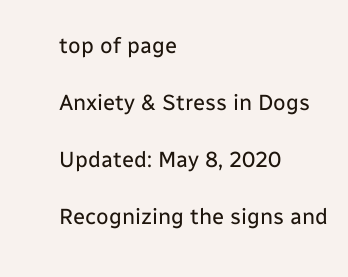top of page

Anxiety & Stress in Dogs

Updated: May 8, 2020

Recognizing the signs and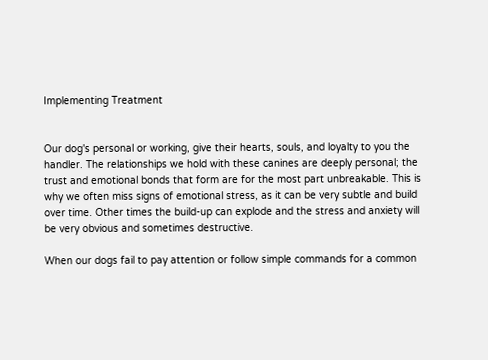Implementing Treatment


Our dog's personal or working, give their hearts, souls, and loyalty to you the handler. The relationships we hold with these canines are deeply personal; the trust and emotional bonds that form are for the most part unbreakable. This is why we often miss signs of emotional stress, as it can be very subtle and build over time. Other times the build-up can explode and the stress and anxiety will be very obvious and sometimes destructive.

When our dogs fail to pay attention or follow simple commands for a common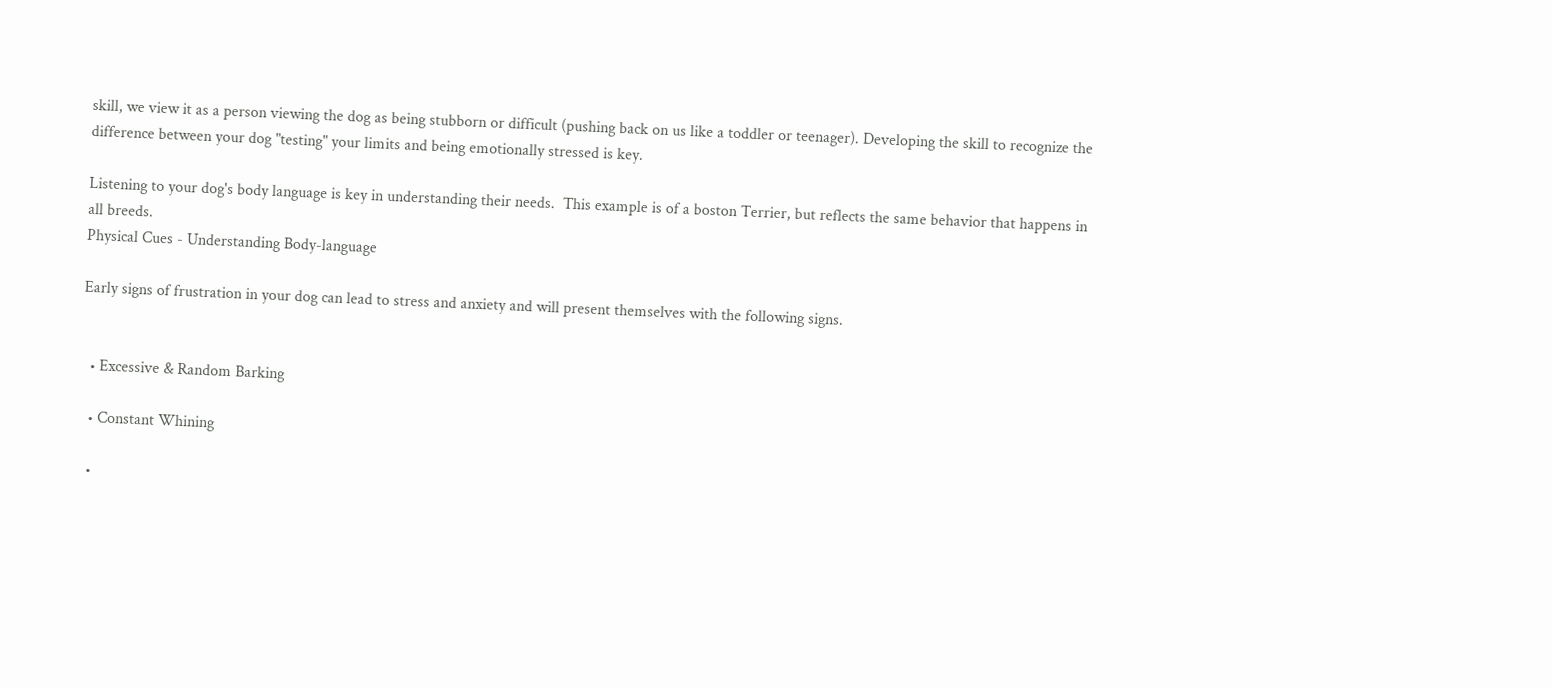skill, we view it as a person viewing the dog as being stubborn or difficult (pushing back on us like a toddler or teenager). Developing the skill to recognize the difference between your dog "testing" your limits and being emotionally stressed is key.

Listening to your dog's body language is key in understanding their needs.  This example is of a boston Terrier, but reflects the same behavior that happens in all breeds.
Physical Cues - Understanding Body-language

Early signs of frustration in your dog can lead to stress and anxiety and will present themselves with the following signs.


  • Excessive & Random Barking

  • Constant Whining

  •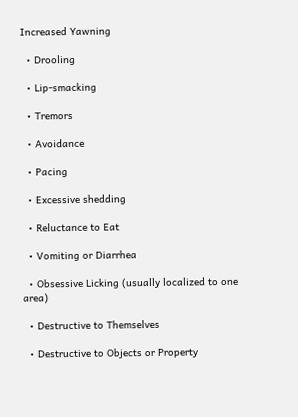Increased Yawning

  • Drooling

  • Lip-smacking

  • Tremors

  • Avoidance

  • Pacing

  • Excessive shedding

  • Reluctance to Eat

  • Vomiting or Diarrhea

  • Obsessive Licking (usually localized to one area)

  • Destructive to Themselves

  • Destructive to Objects or Property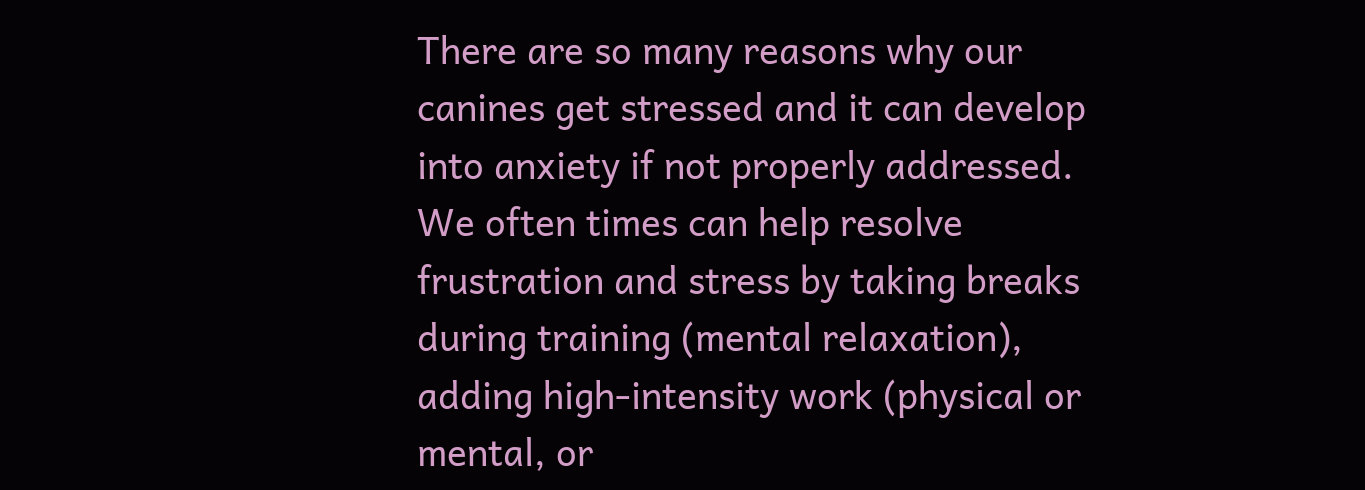There are so many reasons why our canines get stressed and it can develop into anxiety if not properly addressed. We often times can help resolve frustration and stress by taking breaks during training (mental relaxation), adding high-intensity work (physical or mental, or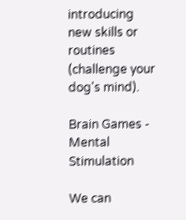introducing new skills or routines (challenge your dog's mind).

Brain Games - Mental Stimulation

We can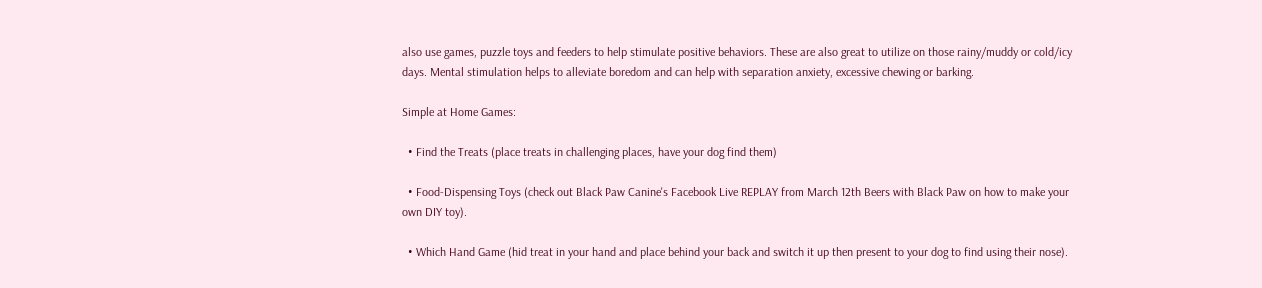also use games, puzzle toys and feeders to help stimulate positive behaviors. These are also great to utilize on those rainy/muddy or cold/icy days. Mental stimulation helps to alleviate boredom and can help with separation anxiety, excessive chewing or barking.

Simple at Home Games:

  • Find the Treats (place treats in challenging places, have your dog find them)

  • Food-Dispensing Toys (check out Black Paw Canine's Facebook Live REPLAY from March 12th Beers with Black Paw on how to make your own DIY toy).

  • Which Hand Game (hid treat in your hand and place behind your back and switch it up then present to your dog to find using their nose).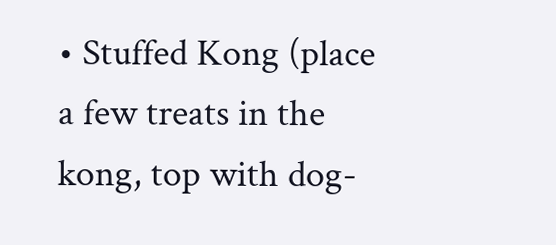• Stuffed Kong (place a few treats in the kong, top with dog-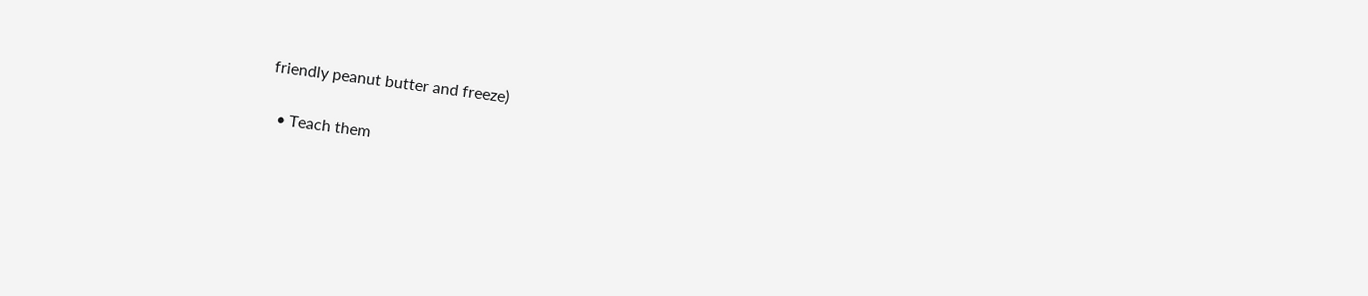friendly peanut butter and freeze)

  • Teach them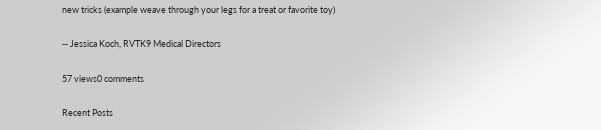new tricks (example weave through your legs for a treat or favorite toy)

-- Jessica Koch, RVTK9 Medical Directors

57 views0 comments

Recent Posts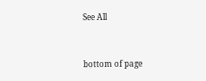See All


bottom of page